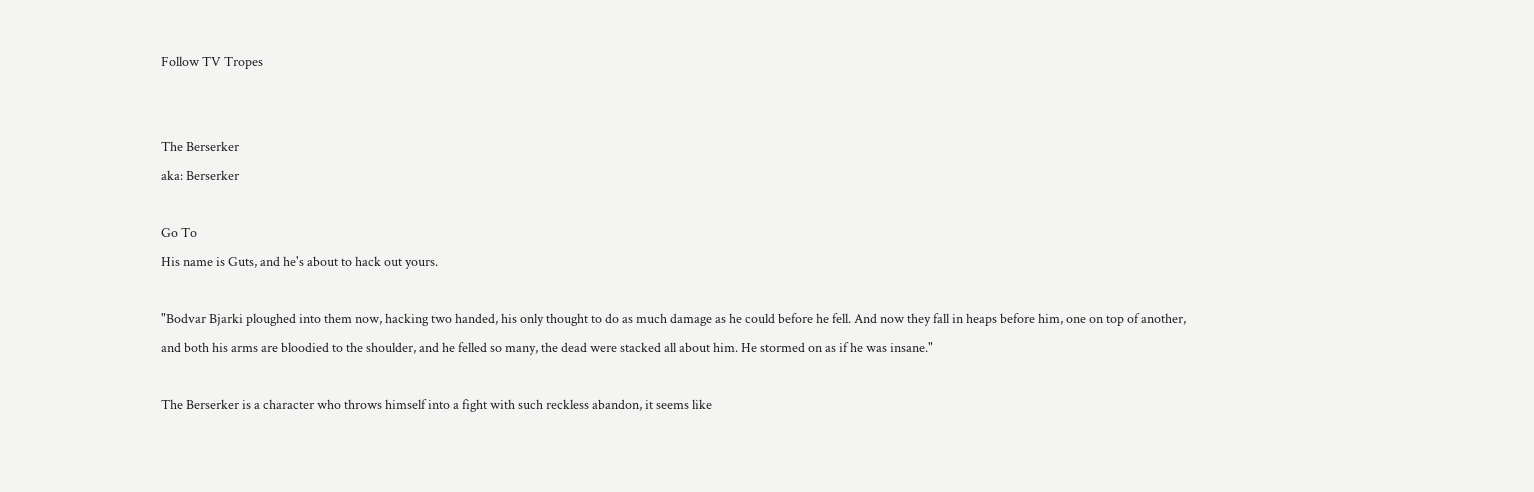Follow TV Tropes


The Berserker
aka: Berserker

Go To
His name is Guts, and he's about to hack out yours.

"Bodvar Bjarki ploughed into them now, hacking two handed, his only thought to do as much damage as he could before he fell. And now they fall in heaps before him, one on top of another, and both his arms are bloodied to the shoulder, and he felled so many, the dead were stacked all about him. He stormed on as if he was insane."

The Berserker is a character who throws himself into a fight with such reckless abandon, it seems like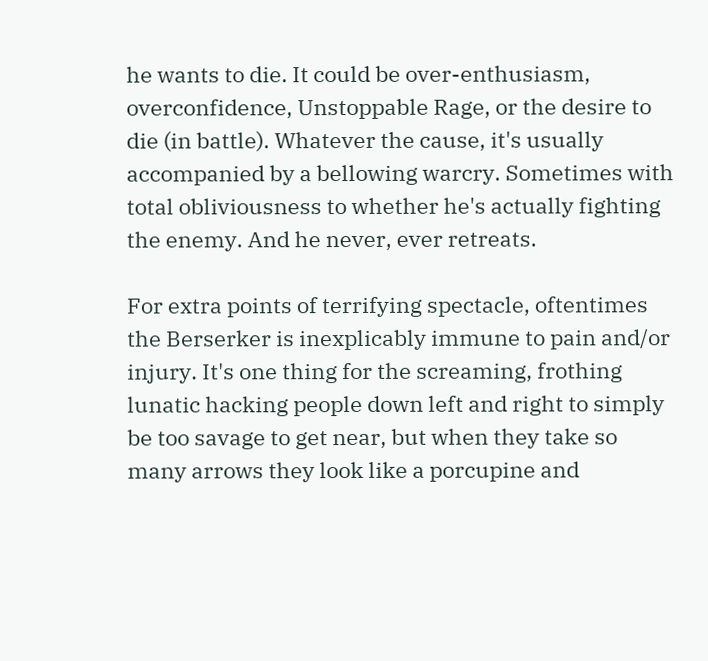he wants to die. It could be over-enthusiasm, overconfidence, Unstoppable Rage, or the desire to die (in battle). Whatever the cause, it's usually accompanied by a bellowing warcry. Sometimes with total obliviousness to whether he's actually fighting the enemy. And he never, ever retreats.

For extra points of terrifying spectacle, oftentimes the Berserker is inexplicably immune to pain and/or injury. It's one thing for the screaming, frothing lunatic hacking people down left and right to simply be too savage to get near, but when they take so many arrows they look like a porcupine and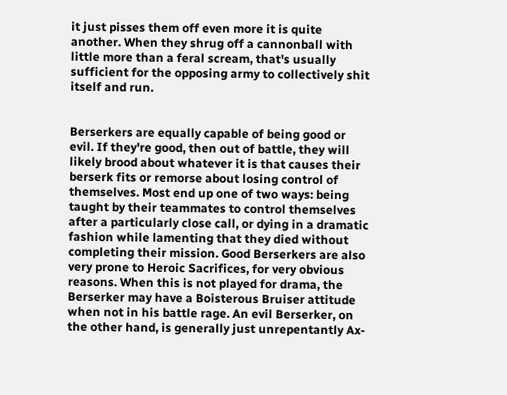it just pisses them off even more it is quite another. When they shrug off a cannonball with little more than a feral scream, that's usually sufficient for the opposing army to collectively shit itself and run.


Berserkers are equally capable of being good or evil. If they're good, then out of battle, they will likely brood about whatever it is that causes their berserk fits or remorse about losing control of themselves. Most end up one of two ways: being taught by their teammates to control themselves after a particularly close call, or dying in a dramatic fashion while lamenting that they died without completing their mission. Good Berserkers are also very prone to Heroic Sacrifices, for very obvious reasons. When this is not played for drama, the Berserker may have a Boisterous Bruiser attitude when not in his battle rage. An evil Berserker, on the other hand, is generally just unrepentantly Ax-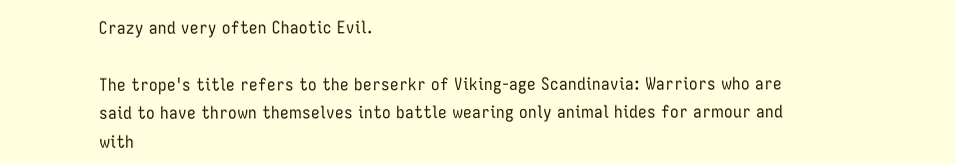Crazy and very often Chaotic Evil.

The trope's title refers to the berserkr of Viking-age Scandinavia: Warriors who are said to have thrown themselves into battle wearing only animal hides for armour and with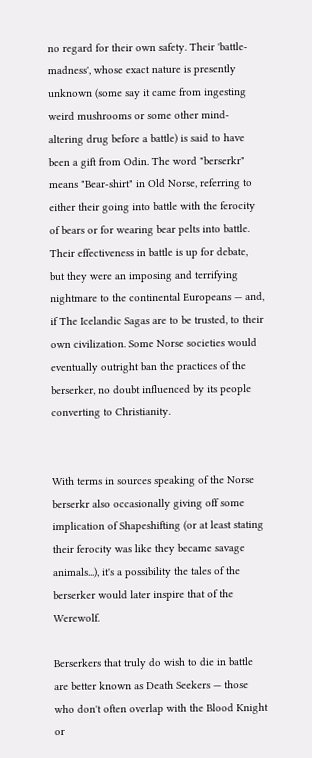no regard for their own safety. Their 'battle-madness', whose exact nature is presently unknown (some say it came from ingesting weird mushrooms or some other mind-altering drug before a battle) is said to have been a gift from Odin. The word "berserkr" means "Bear-shirt" in Old Norse, referring to either their going into battle with the ferocity of bears or for wearing bear pelts into battle. Their effectiveness in battle is up for debate, but they were an imposing and terrifying nightmare to the continental Europeans — and, if The Icelandic Sagas are to be trusted, to their own civilization. Some Norse societies would eventually outright ban the practices of the berserker, no doubt influenced by its people converting to Christianity.


With terms in sources speaking of the Norse berserkr also occasionally giving off some implication of Shapeshifting (or at least stating their ferocity was like they became savage animals...), it's a possibility the tales of the berserker would later inspire that of the Werewolf.

Berserkers that truly do wish to die in battle are better known as Death Seekers — those who don't often overlap with the Blood Knight or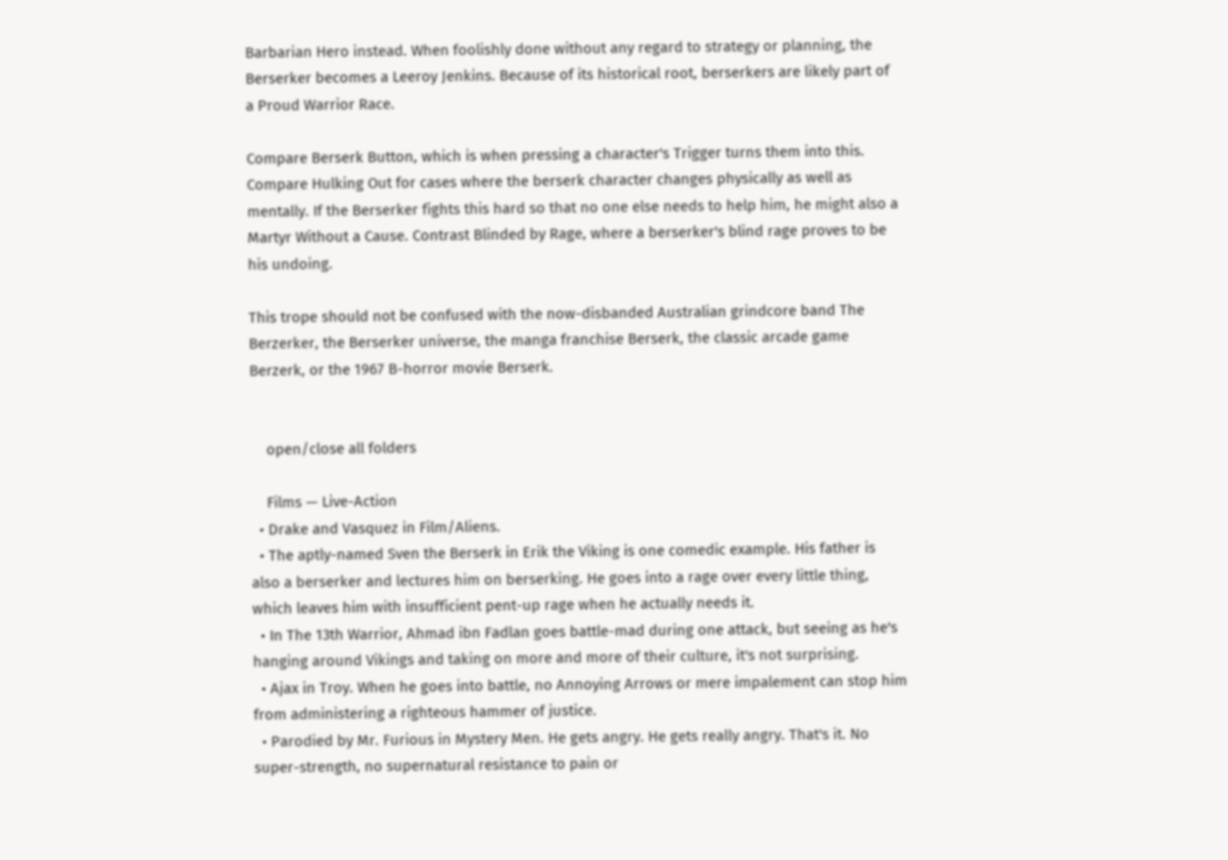Barbarian Hero instead. When foolishly done without any regard to strategy or planning, the Berserker becomes a Leeroy Jenkins. Because of its historical root, berserkers are likely part of a Proud Warrior Race.

Compare Berserk Button, which is when pressing a character's Trigger turns them into this. Compare Hulking Out for cases where the berserk character changes physically as well as mentally. If the Berserker fights this hard so that no one else needs to help him, he might also a Martyr Without a Cause. Contrast Blinded by Rage, where a berserker's blind rage proves to be his undoing.

This trope should not be confused with the now-disbanded Australian grindcore band The Berzerker, the Berserker universe, the manga franchise Berserk, the classic arcade game Berzerk, or the 1967 B-horror movie Berserk.


    open/close all folders

    Films — Live-Action
  • Drake and Vasquez in Film/Aliens.
  • The aptly-named Sven the Berserk in Erik the Viking is one comedic example. His father is also a berserker and lectures him on berserking. He goes into a rage over every little thing, which leaves him with insufficient pent-up rage when he actually needs it.
  • In The 13th Warrior, Ahmad ibn Fadlan goes battle-mad during one attack, but seeing as he's hanging around Vikings and taking on more and more of their culture, it's not surprising.
  • Ajax in Troy. When he goes into battle, no Annoying Arrows or mere impalement can stop him from administering a righteous hammer of justice.
  • Parodied by Mr. Furious in Mystery Men. He gets angry. He gets really angry. That's it. No super-strength, no supernatural resistance to pain or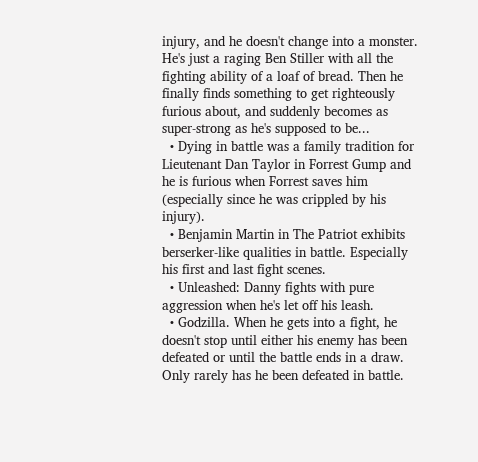injury, and he doesn't change into a monster. He's just a raging Ben Stiller with all the fighting ability of a loaf of bread. Then he finally finds something to get righteously furious about, and suddenly becomes as super-strong as he's supposed to be...
  • Dying in battle was a family tradition for Lieutenant Dan Taylor in Forrest Gump and he is furious when Forrest saves him (especially since he was crippled by his injury).
  • Benjamin Martin in The Patriot exhibits berserker-like qualities in battle. Especially his first and last fight scenes.
  • Unleashed: Danny fights with pure aggression when he's let off his leash.
  • Godzilla. When he gets into a fight, he doesn't stop until either his enemy has been defeated or until the battle ends in a draw. Only rarely has he been defeated in battle.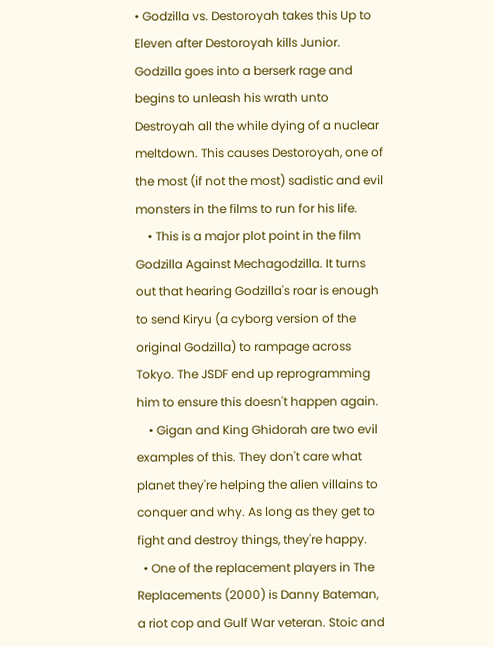• Godzilla vs. Destoroyah takes this Up to Eleven after Destoroyah kills Junior. Godzilla goes into a berserk rage and begins to unleash his wrath unto Destroyah all the while dying of a nuclear meltdown. This causes Destoroyah, one of the most (if not the most) sadistic and evil monsters in the films to run for his life.
    • This is a major plot point in the film Godzilla Against Mechagodzilla. It turns out that hearing Godzilla's roar is enough to send Kiryu (a cyborg version of the original Godzilla) to rampage across Tokyo. The JSDF end up reprogramming him to ensure this doesn't happen again.
    • Gigan and King Ghidorah are two evil examples of this. They don't care what planet they're helping the alien villains to conquer and why. As long as they get to fight and destroy things, they're happy.
  • One of the replacement players in The Replacements (2000) is Danny Bateman, a riot cop and Gulf War veteran. Stoic and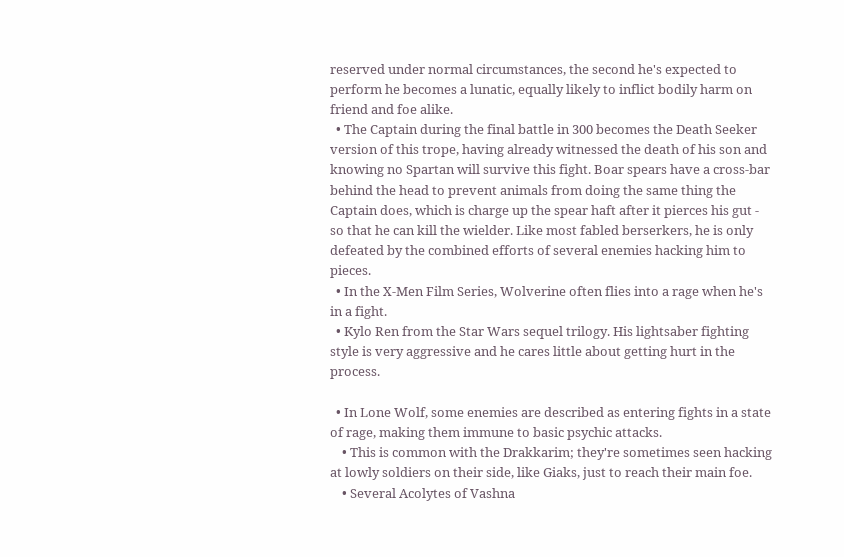reserved under normal circumstances, the second he's expected to perform he becomes a lunatic, equally likely to inflict bodily harm on friend and foe alike.
  • The Captain during the final battle in 300 becomes the Death Seeker version of this trope, having already witnessed the death of his son and knowing no Spartan will survive this fight. Boar spears have a cross-bar behind the head to prevent animals from doing the same thing the Captain does, which is charge up the spear haft after it pierces his gut - so that he can kill the wielder. Like most fabled berserkers, he is only defeated by the combined efforts of several enemies hacking him to pieces.
  • In the X-Men Film Series, Wolverine often flies into a rage when he's in a fight.
  • Kylo Ren from the Star Wars sequel trilogy. His lightsaber fighting style is very aggressive and he cares little about getting hurt in the process.

  • In Lone Wolf, some enemies are described as entering fights in a state of rage, making them immune to basic psychic attacks.
    • This is common with the Drakkarim; they're sometimes seen hacking at lowly soldiers on their side, like Giaks, just to reach their main foe.
    • Several Acolytes of Vashna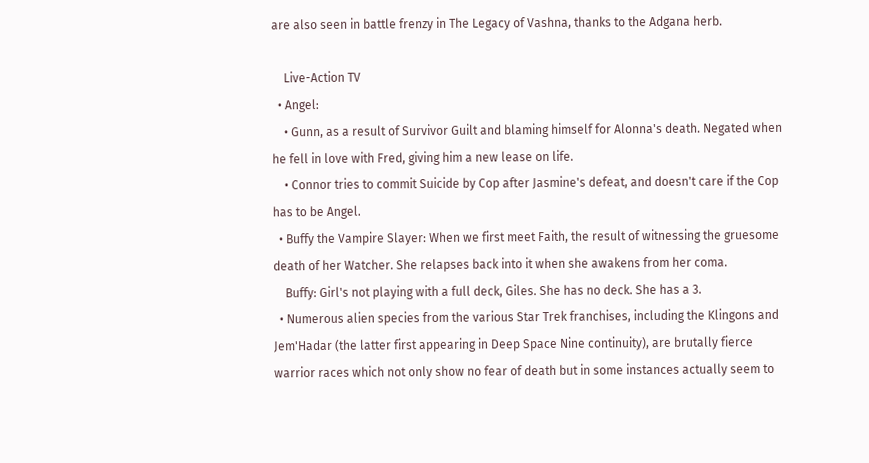are also seen in battle frenzy in The Legacy of Vashna, thanks to the Adgana herb.

    Live-Action TV
  • Angel:
    • Gunn, as a result of Survivor Guilt and blaming himself for Alonna's death. Negated when he fell in love with Fred, giving him a new lease on life.
    • Connor tries to commit Suicide by Cop after Jasmine's defeat, and doesn't care if the Cop has to be Angel.
  • Buffy the Vampire Slayer: When we first meet Faith, the result of witnessing the gruesome death of her Watcher. She relapses back into it when she awakens from her coma.
    Buffy: Girl's not playing with a full deck, Giles. She has no deck. She has a 3.
  • Numerous alien species from the various Star Trek franchises, including the Klingons and Jem'Hadar (the latter first appearing in Deep Space Nine continuity), are brutally fierce warrior races which not only show no fear of death but in some instances actually seem to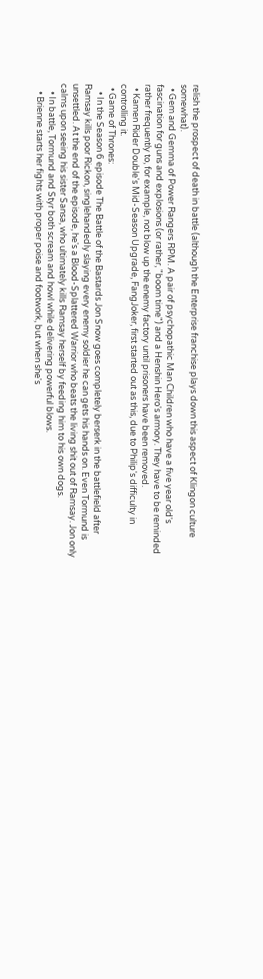relish the prospect of death in battle (although the Enterprise franchise plays down this aspect of Klingon culture somewhat).
  • Gem and Gemma of Power Rangers RPM. A pair of psychopathic Man Children who have a five year old's fascination for guns and explosions (or rather, "boom time") and a Henshin Hero's armory. They have to be reminded rather frequently to, for example, not blow up the enemy factory until prisoners have been removed.
  • Kamen Rider Double's Mid-Season Upgrade, FangJoker, first started out as this, due to Philip's difficulty in controlling it.
  • Game of Thrones:
    • In the Season 6 episode The Battle of the Bastards Jon Snow goes completely berserk in the battlefield after Ramsay kills poor Rickon, singlehandedly slaying every enemy soldier he can gets his hands on. Even Tormund is unsettled. At the end of the episode, he's a Blood-Splattered Warrior who beats the living shit out of Ramsay. Jon only calms upon seeing his sister Sansa, who ultimately kills Ramsay herself by feeding him to his own dogs.
    • In battle, Tormund and Styr both scream and howl while delivering powerful blows.
    • Brienne starts her fights with proper poise and footwork, but when she's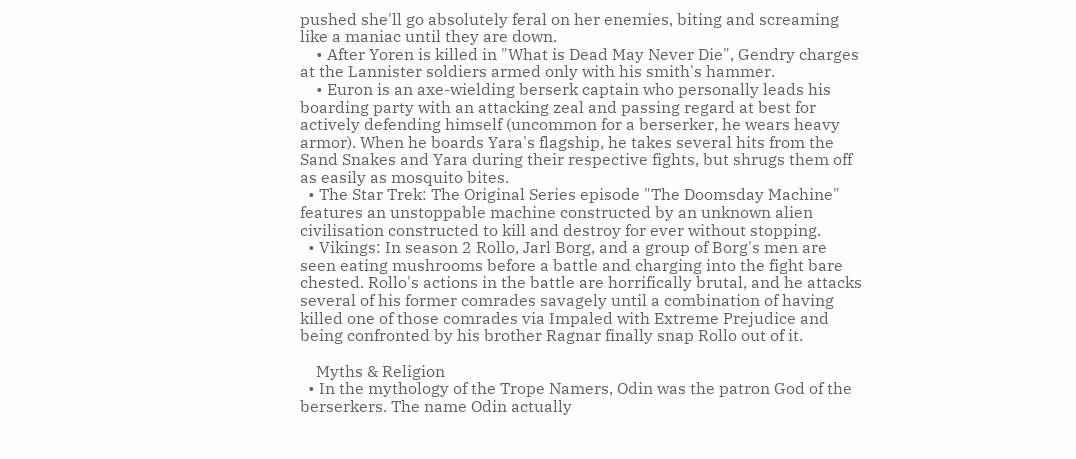pushed she'll go absolutely feral on her enemies, biting and screaming like a maniac until they are down.
    • After Yoren is killed in "What is Dead May Never Die", Gendry charges at the Lannister soldiers armed only with his smith's hammer.
    • Euron is an axe-wielding berserk captain who personally leads his boarding party with an attacking zeal and passing regard at best for actively defending himself (uncommon for a berserker, he wears heavy armor). When he boards Yara's flagship, he takes several hits from the Sand Snakes and Yara during their respective fights, but shrugs them off as easily as mosquito bites.
  • The Star Trek: The Original Series episode "The Doomsday Machine" features an unstoppable machine constructed by an unknown alien civilisation constructed to kill and destroy for ever without stopping.
  • Vikings: In season 2 Rollo, Jarl Borg, and a group of Borg's men are seen eating mushrooms before a battle and charging into the fight bare chested. Rollo's actions in the battle are horrifically brutal, and he attacks several of his former comrades savagely until a combination of having killed one of those comrades via Impaled with Extreme Prejudice and being confronted by his brother Ragnar finally snap Rollo out of it.

    Myths & Religion
  • In the mythology of the Trope Namers, Odin was the patron God of the berserkers. The name Odin actually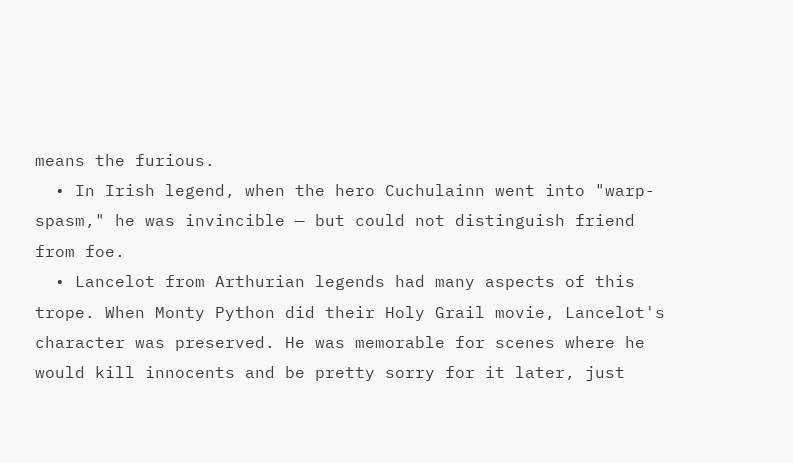means the furious.
  • In Irish legend, when the hero Cuchulainn went into "warp-spasm," he was invincible — but could not distinguish friend from foe.
  • Lancelot from Arthurian legends had many aspects of this trope. When Monty Python did their Holy Grail movie, Lancelot's character was preserved. He was memorable for scenes where he would kill innocents and be pretty sorry for it later, just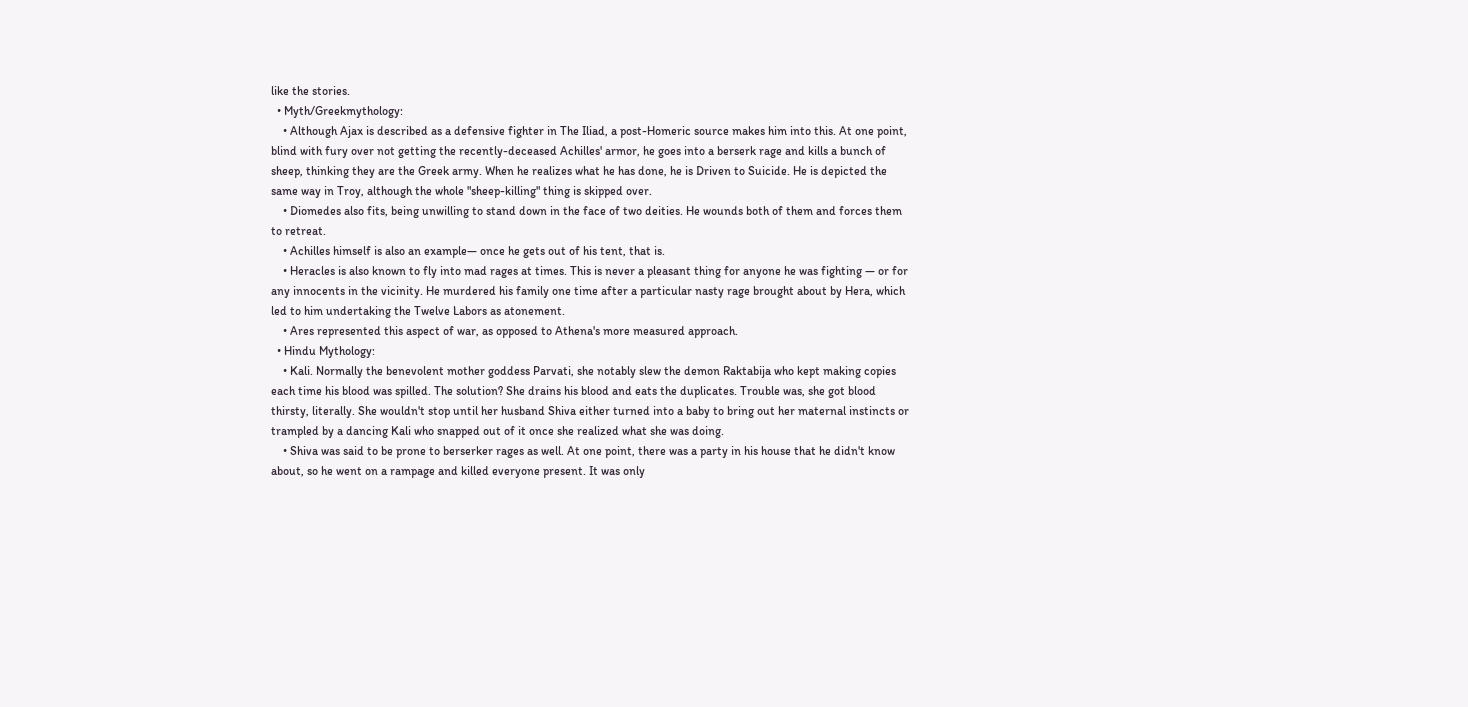like the stories.
  • Myth/Greekmythology:
    • Although Ajax is described as a defensive fighter in The Iliad, a post-Homeric source makes him into this. At one point, blind with fury over not getting the recently-deceased Achilles' armor, he goes into a berserk rage and kills a bunch of sheep, thinking they are the Greek army. When he realizes what he has done, he is Driven to Suicide. He is depicted the same way in Troy, although the whole "sheep-killing" thing is skipped over.
    • Diomedes also fits, being unwilling to stand down in the face of two deities. He wounds both of them and forces them to retreat.
    • Achilles himself is also an example— once he gets out of his tent, that is.
    • Heracles is also known to fly into mad rages at times. This is never a pleasant thing for anyone he was fighting — or for any innocents in the vicinity. He murdered his family one time after a particular nasty rage brought about by Hera, which led to him undertaking the Twelve Labors as atonement.
    • Ares represented this aspect of war, as opposed to Athena's more measured approach.
  • Hindu Mythology:
    • Kali. Normally the benevolent mother goddess Parvati, she notably slew the demon Raktabija who kept making copies each time his blood was spilled. The solution? She drains his blood and eats the duplicates. Trouble was, she got blood thirsty, literally. She wouldn't stop until her husband Shiva either turned into a baby to bring out her maternal instincts or trampled by a dancing Kali who snapped out of it once she realized what she was doing.
    • Shiva was said to be prone to berserker rages as well. At one point, there was a party in his house that he didn't know about, so he went on a rampage and killed everyone present. It was only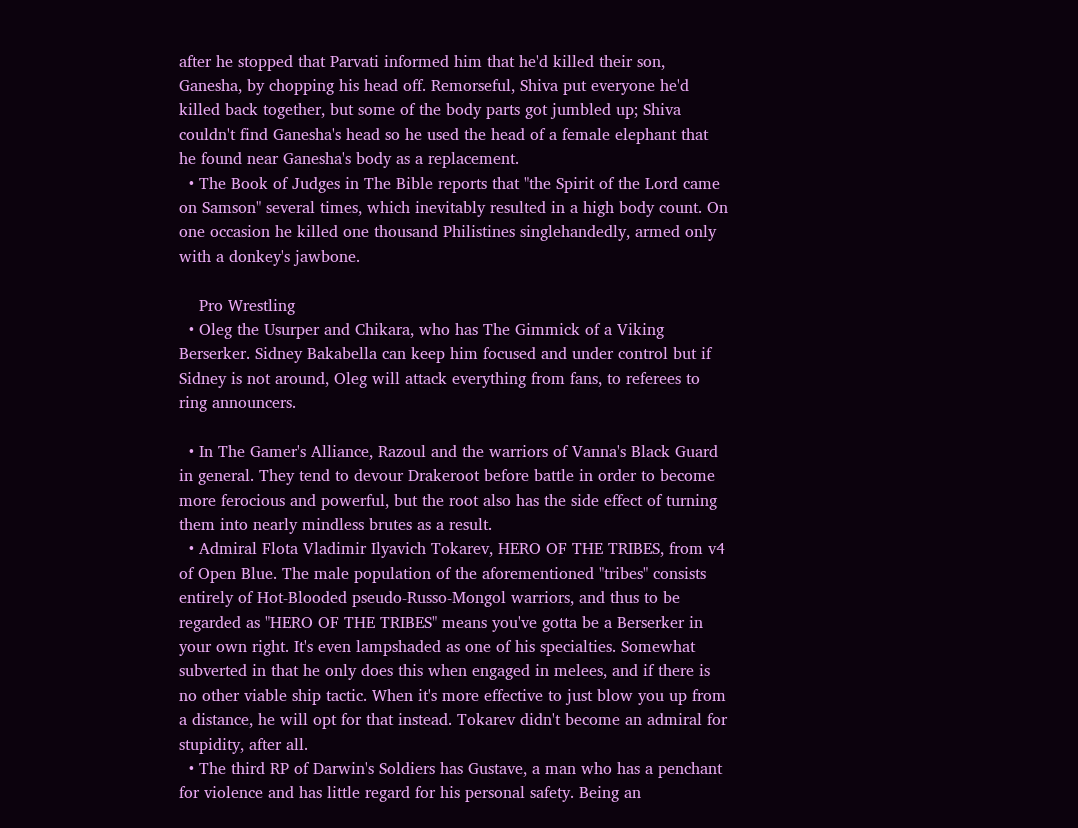after he stopped that Parvati informed him that he'd killed their son, Ganesha, by chopping his head off. Remorseful, Shiva put everyone he'd killed back together, but some of the body parts got jumbled up; Shiva couldn't find Ganesha's head so he used the head of a female elephant that he found near Ganesha's body as a replacement.
  • The Book of Judges in The Bible reports that "the Spirit of the Lord came on Samson" several times, which inevitably resulted in a high body count. On one occasion he killed one thousand Philistines singlehandedly, armed only with a donkey's jawbone.

    Pro Wrestling
  • Oleg the Usurper and Chikara, who has The Gimmick of a Viking Berserker. Sidney Bakabella can keep him focused and under control but if Sidney is not around, Oleg will attack everything from fans, to referees to ring announcers.

  • In The Gamer's Alliance, Razoul and the warriors of Vanna's Black Guard in general. They tend to devour Drakeroot before battle in order to become more ferocious and powerful, but the root also has the side effect of turning them into nearly mindless brutes as a result.
  • Admiral Flota Vladimir Ilyavich Tokarev, HERO OF THE TRIBES, from v4 of Open Blue. The male population of the aforementioned "tribes" consists entirely of Hot-Blooded pseudo-Russo-Mongol warriors, and thus to be regarded as "HERO OF THE TRIBES" means you've gotta be a Berserker in your own right. It's even lampshaded as one of his specialties. Somewhat subverted in that he only does this when engaged in melees, and if there is no other viable ship tactic. When it's more effective to just blow you up from a distance, he will opt for that instead. Tokarev didn't become an admiral for stupidity, after all.
  • The third RP of Darwin's Soldiers has Gustave, a man who has a penchant for violence and has little regard for his personal safety. Being an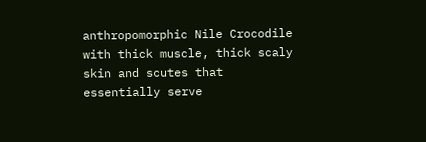anthropomorphic Nile Crocodile with thick muscle, thick scaly skin and scutes that essentially serve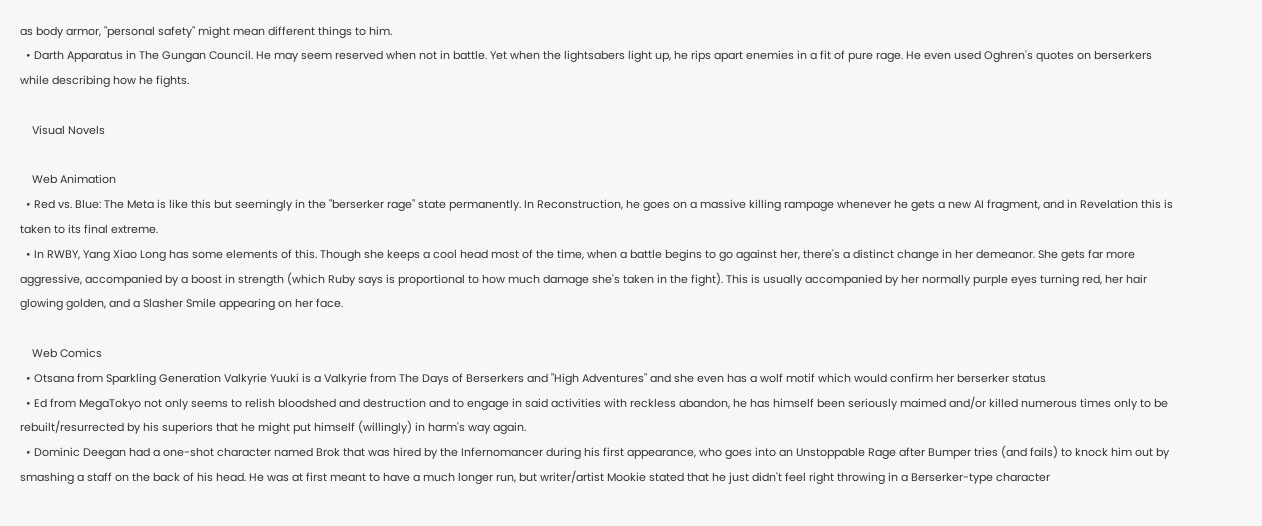as body armor, "personal safety" might mean different things to him.
  • Darth Apparatus in The Gungan Council. He may seem reserved when not in battle. Yet when the lightsabers light up, he rips apart enemies in a fit of pure rage. He even used Oghren's quotes on berserkers while describing how he fights.

    Visual Novels

    Web Animation
  • Red vs. Blue: The Meta is like this but seemingly in the "berserker rage" state permanently. In Reconstruction, he goes on a massive killing rampage whenever he gets a new AI fragment, and in Revelation this is taken to its final extreme.
  • In RWBY, Yang Xiao Long has some elements of this. Though she keeps a cool head most of the time, when a battle begins to go against her, there's a distinct change in her demeanor. She gets far more aggressive, accompanied by a boost in strength (which Ruby says is proportional to how much damage she's taken in the fight). This is usually accompanied by her normally purple eyes turning red, her hair glowing golden, and a Slasher Smile appearing on her face.

    Web Comics
  • Otsana from Sparkling Generation Valkyrie Yuuki is a Valkyrie from The Days of Berserkers and "High Adventures" and she even has a wolf motif which would confirm her berserker status
  • Ed from MegaTokyo not only seems to relish bloodshed and destruction and to engage in said activities with reckless abandon, he has himself been seriously maimed and/or killed numerous times only to be rebuilt/resurrected by his superiors that he might put himself (willingly) in harm's way again.
  • Dominic Deegan had a one-shot character named Brok that was hired by the Infernomancer during his first appearance, who goes into an Unstoppable Rage after Bumper tries (and fails) to knock him out by smashing a staff on the back of his head. He was at first meant to have a much longer run, but writer/artist Mookie stated that he just didn't feel right throwing in a Berserker-type character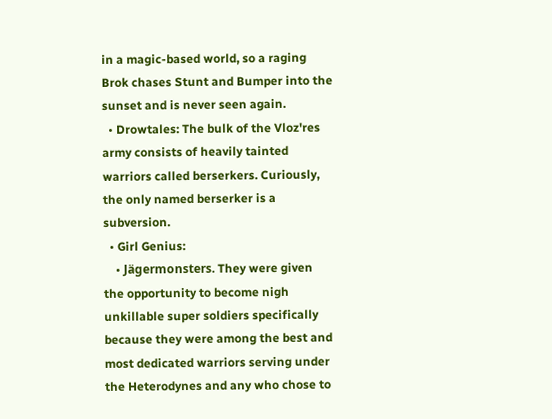in a magic-based world, so a raging Brok chases Stunt and Bumper into the sunset and is never seen again.
  • Drowtales: The bulk of the Vloz'res army consists of heavily tainted warriors called berserkers. Curiously, the only named berserker is a subversion.
  • Girl Genius:
    • Jägermonsters. They were given the opportunity to become nigh unkillable super soldiers specifically because they were among the best and most dedicated warriors serving under the Heterodynes and any who chose to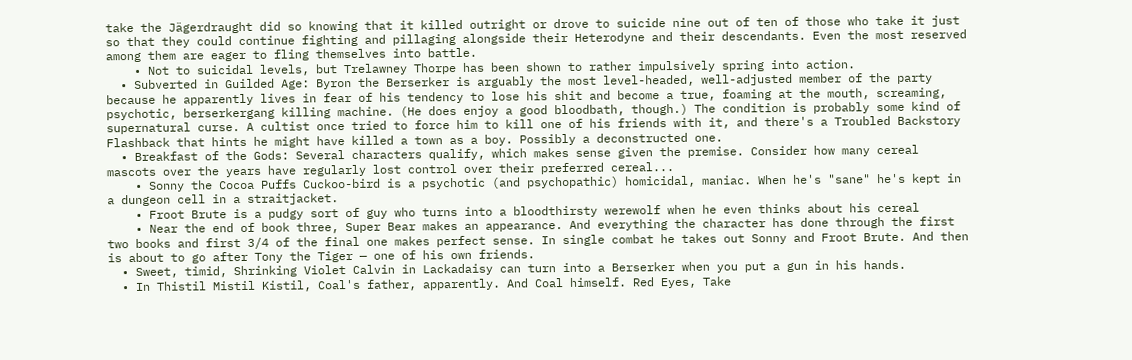take the Jägerdraught did so knowing that it killed outright or drove to suicide nine out of ten of those who take it just so that they could continue fighting and pillaging alongside their Heterodyne and their descendants. Even the most reserved among them are eager to fling themselves into battle.
    • Not to suicidal levels, but Trelawney Thorpe has been shown to rather impulsively spring into action.
  • Subverted in Guilded Age: Byron the Berserker is arguably the most level-headed, well-adjusted member of the party because he apparently lives in fear of his tendency to lose his shit and become a true, foaming at the mouth, screaming, psychotic, berserkergang killing machine. (He does enjoy a good bloodbath, though.) The condition is probably some kind of supernatural curse. A cultist once tried to force him to kill one of his friends with it, and there's a Troubled Backstory Flashback that hints he might have killed a town as a boy. Possibly a deconstructed one.
  • Breakfast of the Gods: Several characters qualify, which makes sense given the premise. Consider how many cereal mascots over the years have regularly lost control over their preferred cereal...
    • Sonny the Cocoa Puffs Cuckoo-bird is a psychotic (and psychopathic) homicidal, maniac. When he's "sane" he's kept in a dungeon cell in a straitjacket.
    • Froot Brute is a pudgy sort of guy who turns into a bloodthirsty werewolf when he even thinks about his cereal
    • Near the end of book three, Super Bear makes an appearance. And everything the character has done through the first two books and first 3/4 of the final one makes perfect sense. In single combat he takes out Sonny and Froot Brute. And then is about to go after Tony the Tiger — one of his own friends.
  • Sweet, timid, Shrinking Violet Calvin in Lackadaisy can turn into a Berserker when you put a gun in his hands.
  • In Thistil Mistil Kistil, Coal's father, apparently. And Coal himself. Red Eyes, Take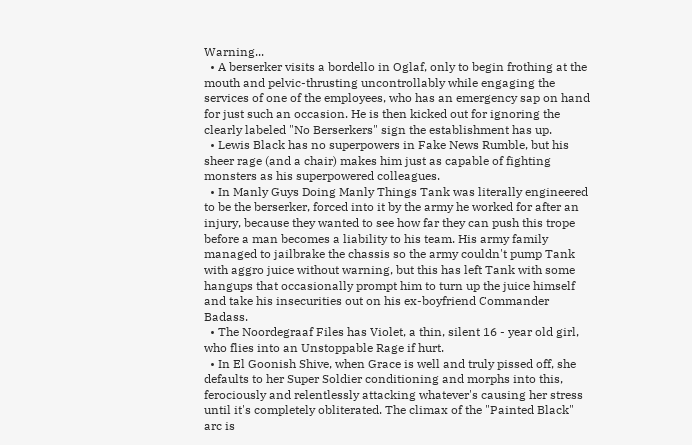Warning...
  • A berserker visits a bordello in Oglaf, only to begin frothing at the mouth and pelvic-thrusting uncontrollably while engaging the services of one of the employees, who has an emergency sap on hand for just such an occasion. He is then kicked out for ignoring the clearly labeled "No Berserkers" sign the establishment has up.
  • Lewis Black has no superpowers in Fake News Rumble, but his sheer rage (and a chair) makes him just as capable of fighting monsters as his superpowered colleagues.
  • In Manly Guys Doing Manly Things Tank was literally engineered to be the berserker, forced into it by the army he worked for after an injury, because they wanted to see how far they can push this trope before a man becomes a liability to his team. His army family managed to jailbrake the chassis so the army couldn't pump Tank with aggro juice without warning, but this has left Tank with some hangups that occasionally prompt him to turn up the juice himself and take his insecurities out on his ex-boyfriend Commander Badass.
  • The Noordegraaf Files has Violet, a thin, silent 16 - year old girl, who flies into an Unstoppable Rage if hurt.
  • In El Goonish Shive, when Grace is well and truly pissed off, she defaults to her Super Soldier conditioning and morphs into this, ferociously and relentlessly attacking whatever's causing her stress until it's completely obliterated. The climax of the "Painted Black" arc is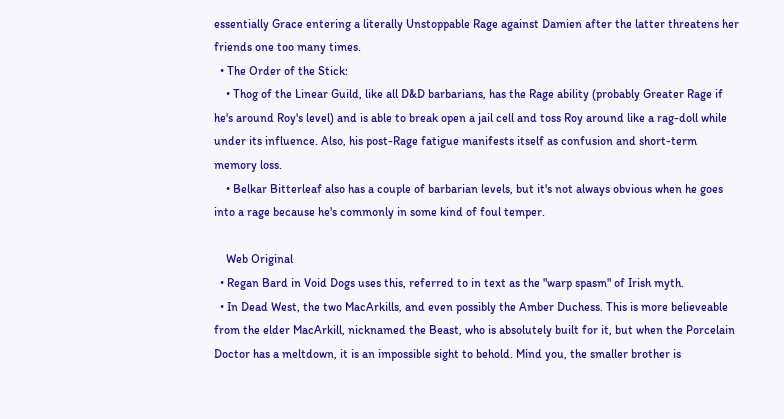essentially Grace entering a literally Unstoppable Rage against Damien after the latter threatens her friends one too many times.
  • The Order of the Stick:
    • Thog of the Linear Guild, like all D&D barbarians, has the Rage ability (probably Greater Rage if he's around Roy's level) and is able to break open a jail cell and toss Roy around like a rag-doll while under its influence. Also, his post-Rage fatigue manifests itself as confusion and short-term memory loss.
    • Belkar Bitterleaf also has a couple of barbarian levels, but it's not always obvious when he goes into a rage because he's commonly in some kind of foul temper.

    Web Original
  • Regan Bard in Void Dogs uses this, referred to in text as the "warp spasm" of Irish myth.
  • In Dead West, the two MacArkills, and even possibly the Amber Duchess. This is more believeable from the elder MacArkill, nicknamed the Beast, who is absolutely built for it, but when the Porcelain Doctor has a meltdown, it is an impossible sight to behold. Mind you, the smaller brother is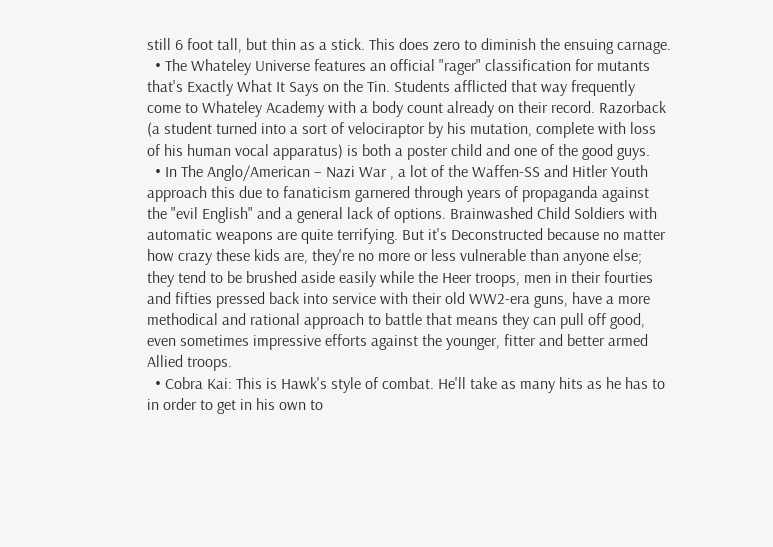still 6 foot tall, but thin as a stick. This does zero to diminish the ensuing carnage.
  • The Whateley Universe features an official "rager" classification for mutants that's Exactly What It Says on the Tin. Students afflicted that way frequently come to Whateley Academy with a body count already on their record. Razorback (a student turned into a sort of velociraptor by his mutation, complete with loss of his human vocal apparatus) is both a poster child and one of the good guys.
  • In The Anglo/American – Nazi War , a lot of the Waffen-SS and Hitler Youth approach this due to fanaticism garnered through years of propaganda against the "evil English" and a general lack of options. Brainwashed Child Soldiers with automatic weapons are quite terrifying. But it's Deconstructed because no matter how crazy these kids are, they're no more or less vulnerable than anyone else; they tend to be brushed aside easily while the Heer troops, men in their fourties and fifties pressed back into service with their old WW2-era guns, have a more methodical and rational approach to battle that means they can pull off good, even sometimes impressive efforts against the younger, fitter and better armed Allied troops.
  • Cobra Kai: This is Hawk's style of combat. He'll take as many hits as he has to in order to get in his own to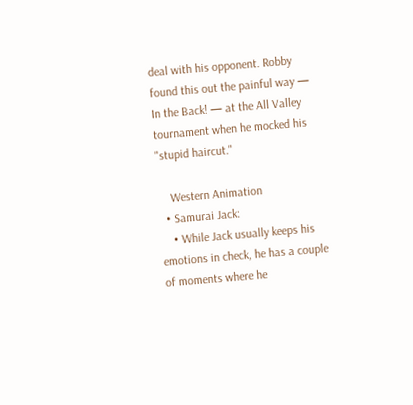deal with his opponent. Robby found this out the painful way — In the Back! — at the All Valley tournament when he mocked his "stupid haircut."

    Western Animation
  • Samurai Jack:
    • While Jack usually keeps his emotions in check, he has a couple of moments where he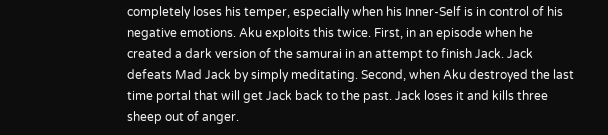completely loses his temper, especially when his Inner-Self is in control of his negative emotions. Aku exploits this twice. First, in an episode when he created a dark version of the samurai in an attempt to finish Jack. Jack defeats Mad Jack by simply meditating. Second, when Aku destroyed the last time portal that will get Jack back to the past. Jack loses it and kills three sheep out of anger.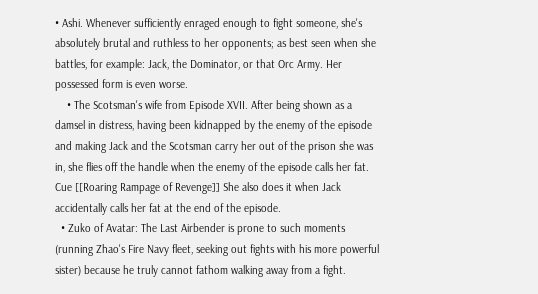• Ashi. Whenever sufficiently enraged enough to fight someone, she's absolutely brutal and ruthless to her opponents; as best seen when she battles, for example: Jack, the Dominator, or that Orc Army. Her possessed form is even worse.
    • The Scotsman's wife from Episode XVII. After being shown as a damsel in distress, having been kidnapped by the enemy of the episode and making Jack and the Scotsman carry her out of the prison she was in, she flies off the handle when the enemy of the episode calls her fat. Cue [[Roaring Rampage of Revenge]] She also does it when Jack accidentally calls her fat at the end of the episode.
  • Zuko of Avatar: The Last Airbender is prone to such moments (running Zhao's Fire Navy fleet, seeking out fights with his more powerful sister) because he truly cannot fathom walking away from a fight.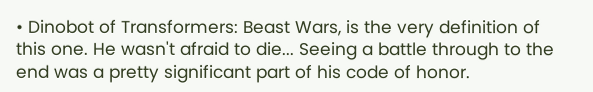• Dinobot of Transformers: Beast Wars, is the very definition of this one. He wasn't afraid to die... Seeing a battle through to the end was a pretty significant part of his code of honor.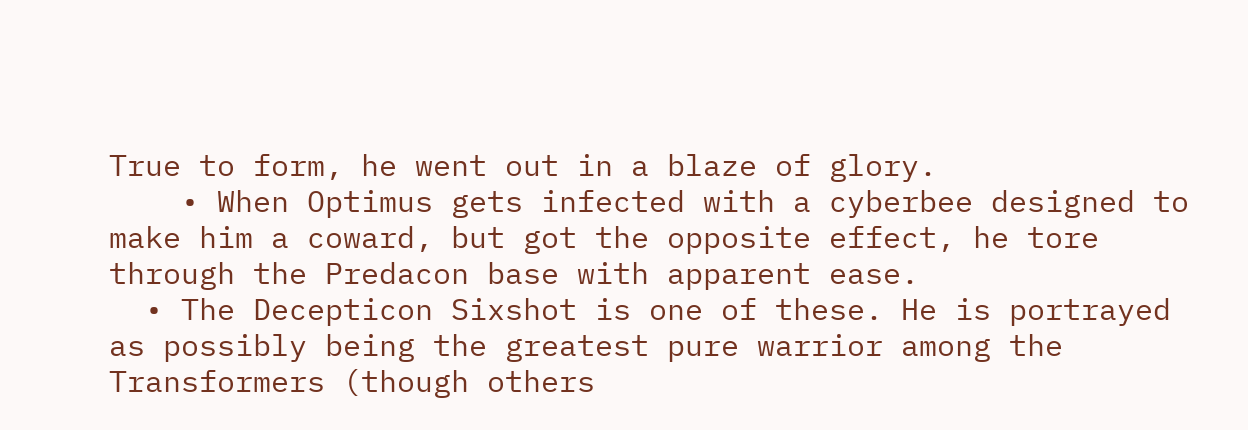True to form, he went out in a blaze of glory.
    • When Optimus gets infected with a cyberbee designed to make him a coward, but got the opposite effect, he tore through the Predacon base with apparent ease.
  • The Decepticon Sixshot is one of these. He is portrayed as possibly being the greatest pure warrior among the Transformers (though others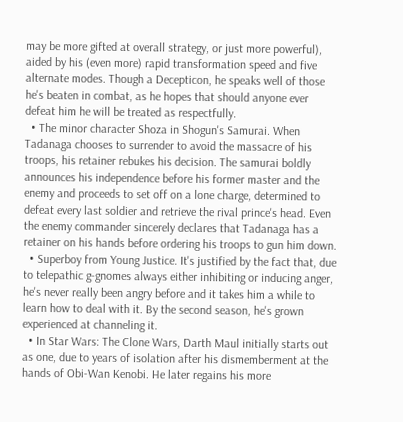may be more gifted at overall strategy, or just more powerful), aided by his (even more) rapid transformation speed and five alternate modes. Though a Decepticon, he speaks well of those he's beaten in combat, as he hopes that should anyone ever defeat him he will be treated as respectfully.
  • The minor character Shoza in Shogun's Samurai. When Tadanaga chooses to surrender to avoid the massacre of his troops, his retainer rebukes his decision. The samurai boldly announces his independence before his former master and the enemy and proceeds to set off on a lone charge, determined to defeat every last soldier and retrieve the rival prince's head. Even the enemy commander sincerely declares that Tadanaga has a retainer on his hands before ordering his troops to gun him down.
  • Superboy from Young Justice. It's justified by the fact that, due to telepathic g-gnomes always either inhibiting or inducing anger, he's never really been angry before and it takes him a while to learn how to deal with it. By the second season, he's grown experienced at channeling it.
  • In Star Wars: The Clone Wars, Darth Maul initially starts out as one, due to years of isolation after his dismemberment at the hands of Obi-Wan Kenobi. He later regains his more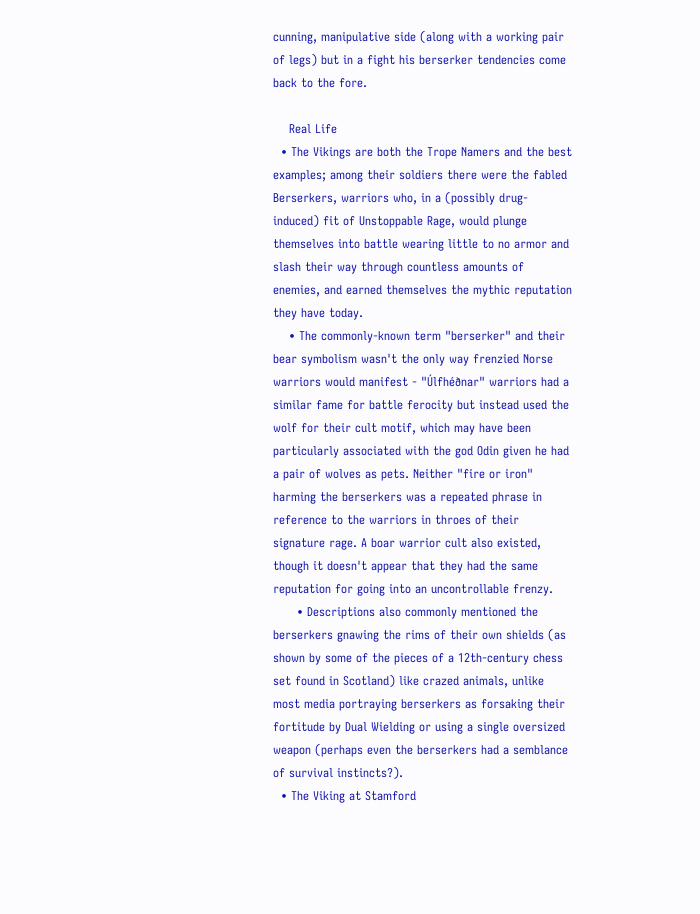cunning, manipulative side (along with a working pair of legs) but in a fight his berserker tendencies come back to the fore.

    Real Life
  • The Vikings are both the Trope Namers and the best examples; among their soldiers there were the fabled Berserkers, warriors who, in a (possibly drug-induced) fit of Unstoppable Rage, would plunge themselves into battle wearing little to no armor and slash their way through countless amounts of enemies, and earned themselves the mythic reputation they have today.
    • The commonly-known term "berserker" and their bear symbolism wasn't the only way frenzied Norse warriors would manifest - "Úlfhéðnar" warriors had a similar fame for battle ferocity but instead used the wolf for their cult motif, which may have been particularly associated with the god Odin given he had a pair of wolves as pets. Neither "fire or iron" harming the berserkers was a repeated phrase in reference to the warriors in throes of their signature rage. A boar warrior cult also existed, though it doesn't appear that they had the same reputation for going into an uncontrollable frenzy.
      • Descriptions also commonly mentioned the berserkers gnawing the rims of their own shields (as shown by some of the pieces of a 12th-century chess set found in Scotland) like crazed animals, unlike most media portraying berserkers as forsaking their fortitude by Dual Wielding or using a single oversized weapon (perhaps even the berserkers had a semblance of survival instincts?).
  • The Viking at Stamford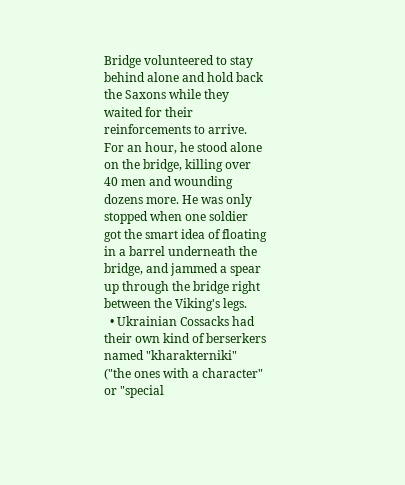Bridge volunteered to stay behind alone and hold back the Saxons while they waited for their reinforcements to arrive. For an hour, he stood alone on the bridge, killing over 40 men and wounding dozens more. He was only stopped when one soldier got the smart idea of floating in a barrel underneath the bridge, and jammed a spear up through the bridge right between the Viking's legs.
  • Ukrainian Cossacks had their own kind of berserkers named "kharakterniki" ("the ones with a character" or "special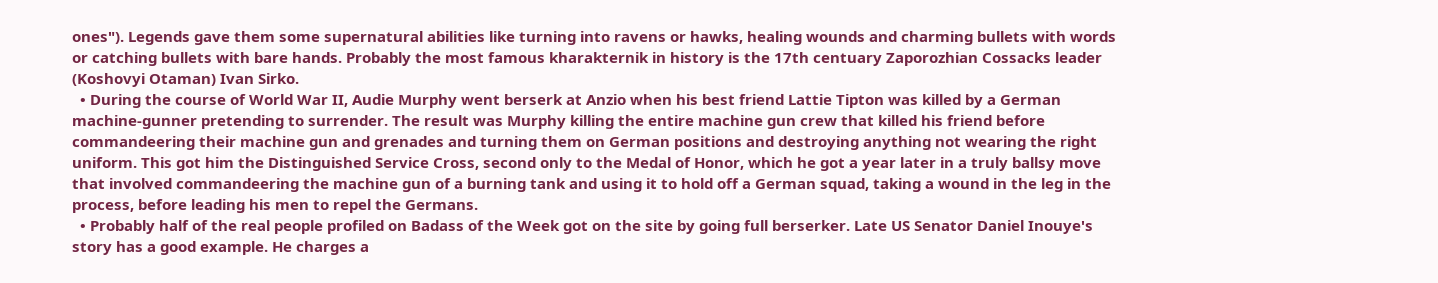ones"). Legends gave them some supernatural abilities like turning into ravens or hawks, healing wounds and charming bullets with words or catching bullets with bare hands. Probably the most famous kharakternik in history is the 17th centuary Zaporozhian Cossacks leader (Koshovyi Otaman) Ivan Sirko.
  • During the course of World War II, Audie Murphy went berserk at Anzio when his best friend Lattie Tipton was killed by a German machine-gunner pretending to surrender. The result was Murphy killing the entire machine gun crew that killed his friend before commandeering their machine gun and grenades and turning them on German positions and destroying anything not wearing the right uniform. This got him the Distinguished Service Cross, second only to the Medal of Honor, which he got a year later in a truly ballsy move that involved commandeering the machine gun of a burning tank and using it to hold off a German squad, taking a wound in the leg in the process, before leading his men to repel the Germans.
  • Probably half of the real people profiled on Badass of the Week got on the site by going full berserker. Late US Senator Daniel Inouye's story has a good example. He charges a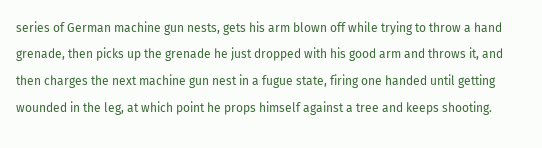series of German machine gun nests, gets his arm blown off while trying to throw a hand grenade, then picks up the grenade he just dropped with his good arm and throws it, and then charges the next machine gun nest in a fugue state, firing one handed until getting wounded in the leg, at which point he props himself against a tree and keeps shooting.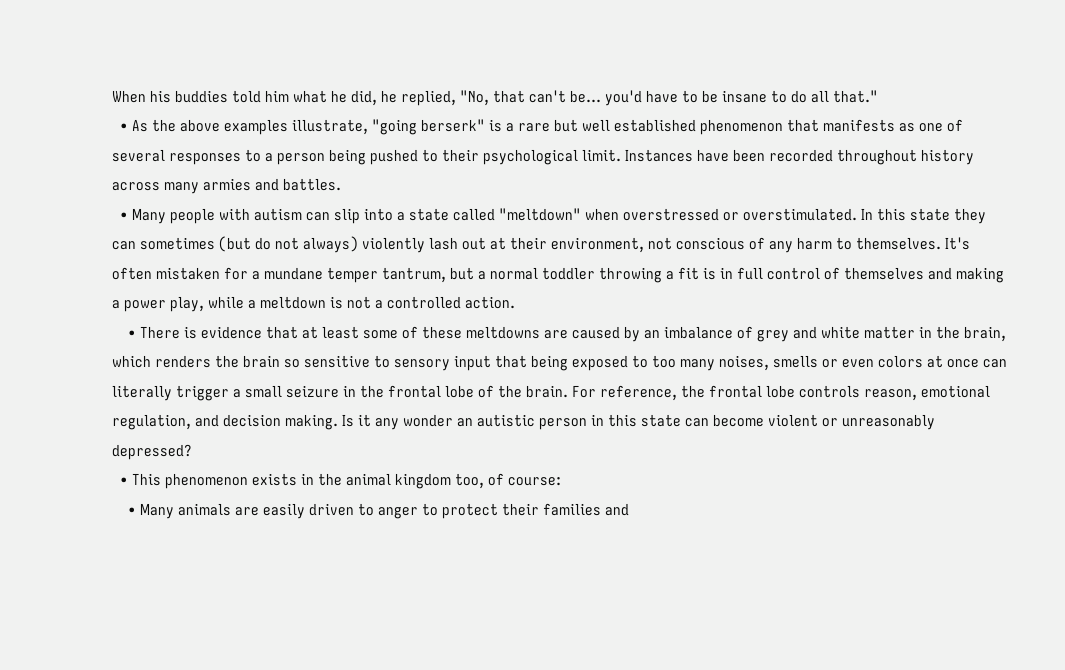When his buddies told him what he did, he replied, "No, that can't be... you'd have to be insane to do all that."
  • As the above examples illustrate, "going berserk" is a rare but well established phenomenon that manifests as one of several responses to a person being pushed to their psychological limit. Instances have been recorded throughout history across many armies and battles.
  • Many people with autism can slip into a state called "meltdown" when overstressed or overstimulated. In this state they can sometimes (but do not always) violently lash out at their environment, not conscious of any harm to themselves. It's often mistaken for a mundane temper tantrum, but a normal toddler throwing a fit is in full control of themselves and making a power play, while a meltdown is not a controlled action.
    • There is evidence that at least some of these meltdowns are caused by an imbalance of grey and white matter in the brain, which renders the brain so sensitive to sensory input that being exposed to too many noises, smells or even colors at once can literally trigger a small seizure in the frontal lobe of the brain. For reference, the frontal lobe controls reason, emotional regulation, and decision making. Is it any wonder an autistic person in this state can become violent or unreasonably depressed?
  • This phenomenon exists in the animal kingdom too, of course:
    • Many animals are easily driven to anger to protect their families and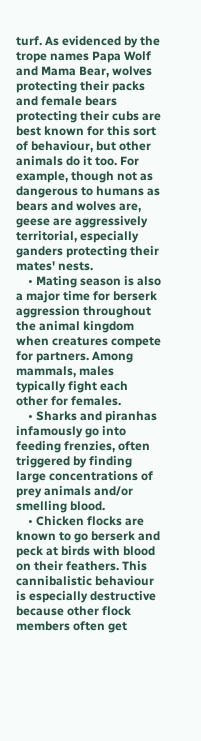turf. As evidenced by the trope names Papa Wolf and Mama Bear, wolves protecting their packs and female bears protecting their cubs are best known for this sort of behaviour, but other animals do it too. For example, though not as dangerous to humans as bears and wolves are, geese are aggressively territorial, especially ganders protecting their mates' nests.
    • Mating season is also a major time for berserk aggression throughout the animal kingdom when creatures compete for partners. Among mammals, males typically fight each other for females.
    • Sharks and piranhas infamously go into feeding frenzies, often triggered by finding large concentrations of prey animals and/or smelling blood.
    • Chicken flocks are known to go berserk and peck at birds with blood on their feathers. This cannibalistic behaviour is especially destructive because other flock members often get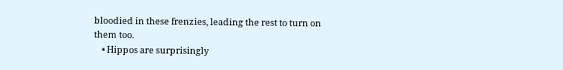bloodied in these frenzies, leading the rest to turn on them too.
    • Hippos are surprisingly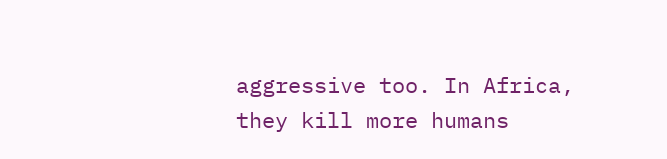aggressive too. In Africa, they kill more humans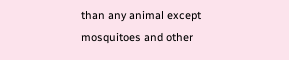than any animal except mosquitoes and other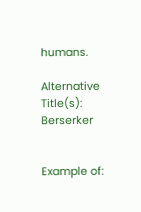humans.

Alternative Title(s): Berserker


Example of: